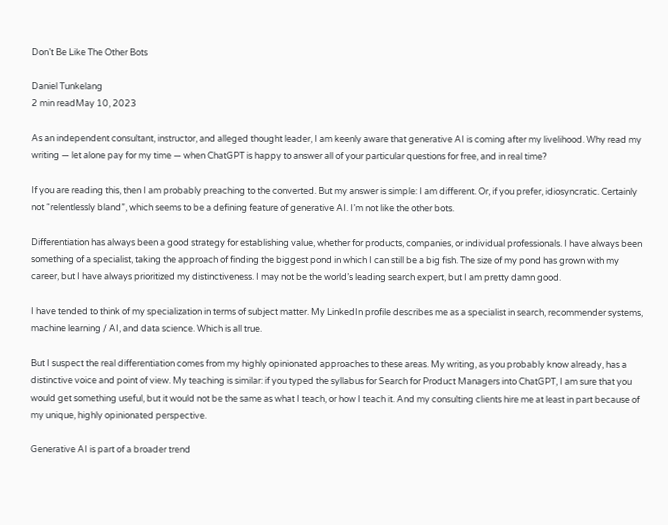Don’t Be Like The Other Bots

Daniel Tunkelang
2 min readMay 10, 2023

As an independent consultant, instructor, and alleged thought leader, I am keenly aware that generative AI is coming after my livelihood. Why read my writing — let alone pay for my time — when ChatGPT is happy to answer all of your particular questions for free, and in real time?

If you are reading this, then I am probably preaching to the converted. But my answer is simple: I am different. Or, if you prefer, idiosyncratic. Certainly not “relentlessly bland”, which seems to be a defining feature of generative AI. I’m not like the other bots.

Differentiation has always been a good strategy for establishing value, whether for products, companies, or individual professionals. I have always been something of a specialist, taking the approach of finding the biggest pond in which I can still be a big fish. The size of my pond has grown with my career, but I have always prioritized my distinctiveness. I may not be the world’s leading search expert, but I am pretty damn good.

I have tended to think of my specialization in terms of subject matter. My LinkedIn profile describes me as a specialist in search, recommender systems, machine learning / AI, and data science. Which is all true.

But I suspect the real differentiation comes from my highly opinionated approaches to these areas. My writing, as you probably know already, has a distinctive voice and point of view. My teaching is similar: if you typed the syllabus for Search for Product Managers into ChatGPT, I am sure that you would get something useful, but it would not be the same as what I teach, or how I teach it. And my consulting clients hire me at least in part because of my unique, highly opinionated perspective.

Generative AI is part of a broader trend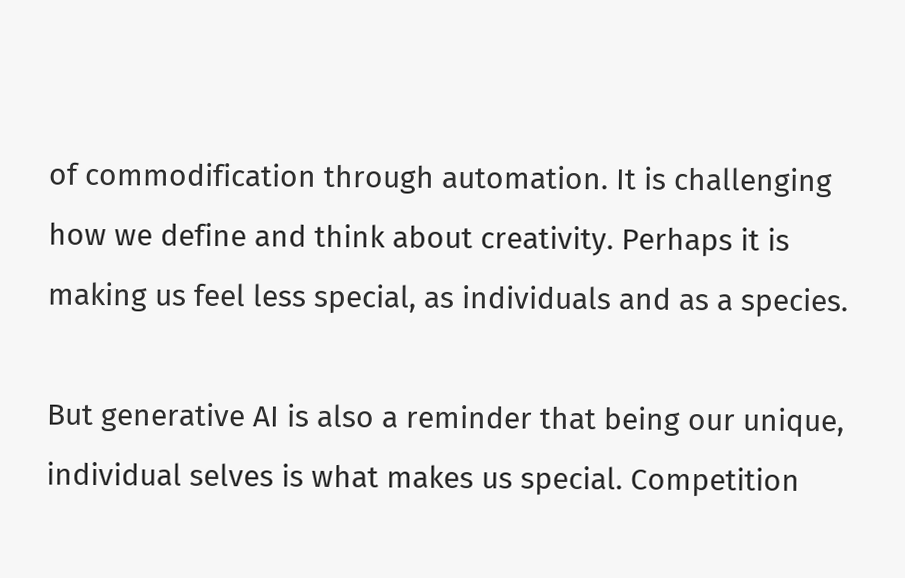of commodification through automation. It is challenging how we define and think about creativity. Perhaps it is making us feel less special, as individuals and as a species.

But generative AI is also a reminder that being our unique, individual selves is what makes us special. Competition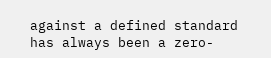against a defined standard has always been a zero-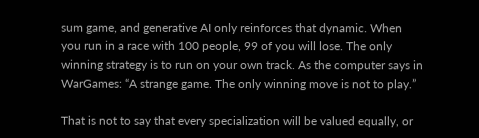sum game, and generative AI only reinforces that dynamic. When you run in a race with 100 people, 99 of you will lose. The only winning strategy is to run on your own track. As the computer says in WarGames: “A strange game. The only winning move is not to play.”

That is not to say that every specialization will be valued equally, or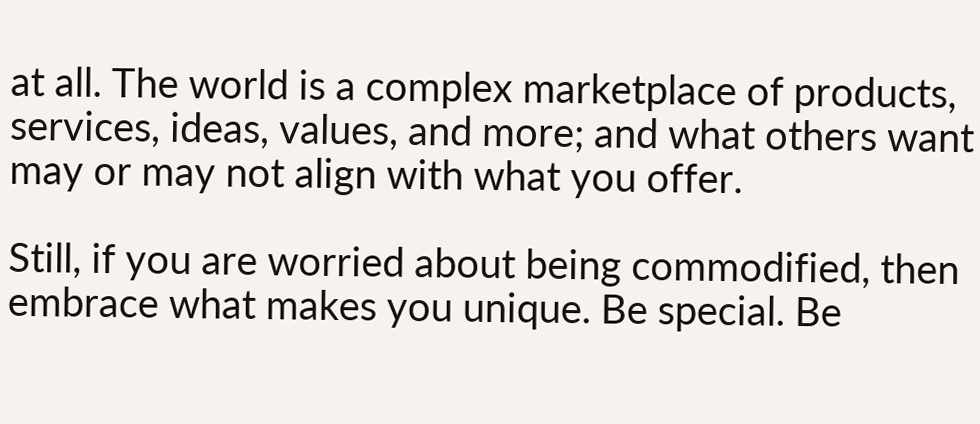at all. The world is a complex marketplace of products, services, ideas, values, and more; and what others want may or may not align with what you offer.

Still, if you are worried about being commodified, then embrace what makes you unique. Be special. Be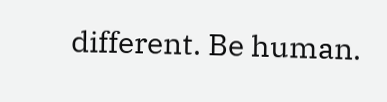different. Be human.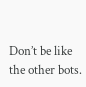Don’t be like the other bots.